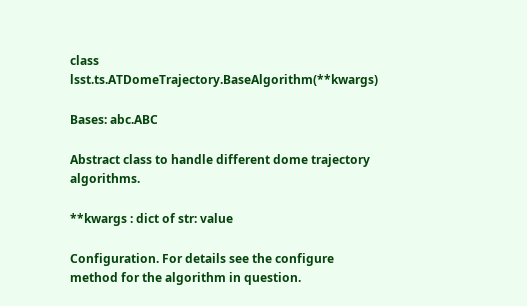class lsst.ts.ATDomeTrajectory.BaseAlgorithm(**kwargs)

Bases: abc.ABC

Abstract class to handle different dome trajectory algorithms.

**kwargs : dict of str: value

Configuration. For details see the configure method for the algorithm in question.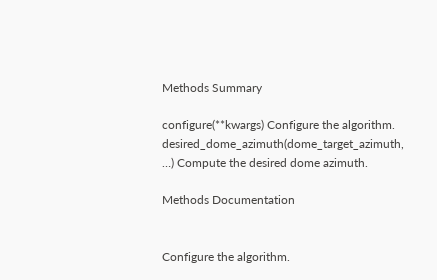Methods Summary

configure(**kwargs) Configure the algorithm.
desired_dome_azimuth(dome_target_azimuth, …) Compute the desired dome azimuth.

Methods Documentation


Configure the algorithm.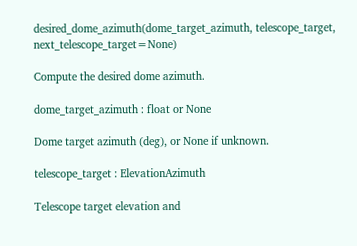desired_dome_azimuth(dome_target_azimuth, telescope_target, next_telescope_target=None)

Compute the desired dome azimuth.

dome_target_azimuth : float or None

Dome target azimuth (deg), or None if unknown.

telescope_target : ElevationAzimuth

Telescope target elevation and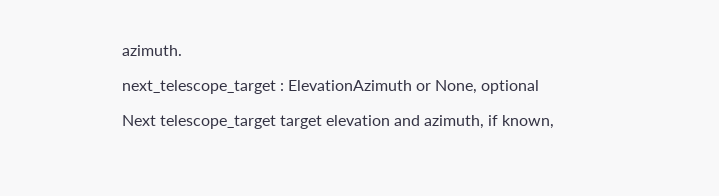azimuth.

next_telescope_target : ElevationAzimuth or None, optional

Next telescope_target target elevation and azimuth, if known,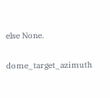else None.

dome_target_azimuth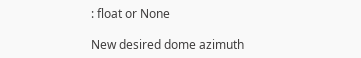: float or None

New desired dome azimuth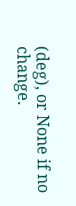(deg), or None if no change.